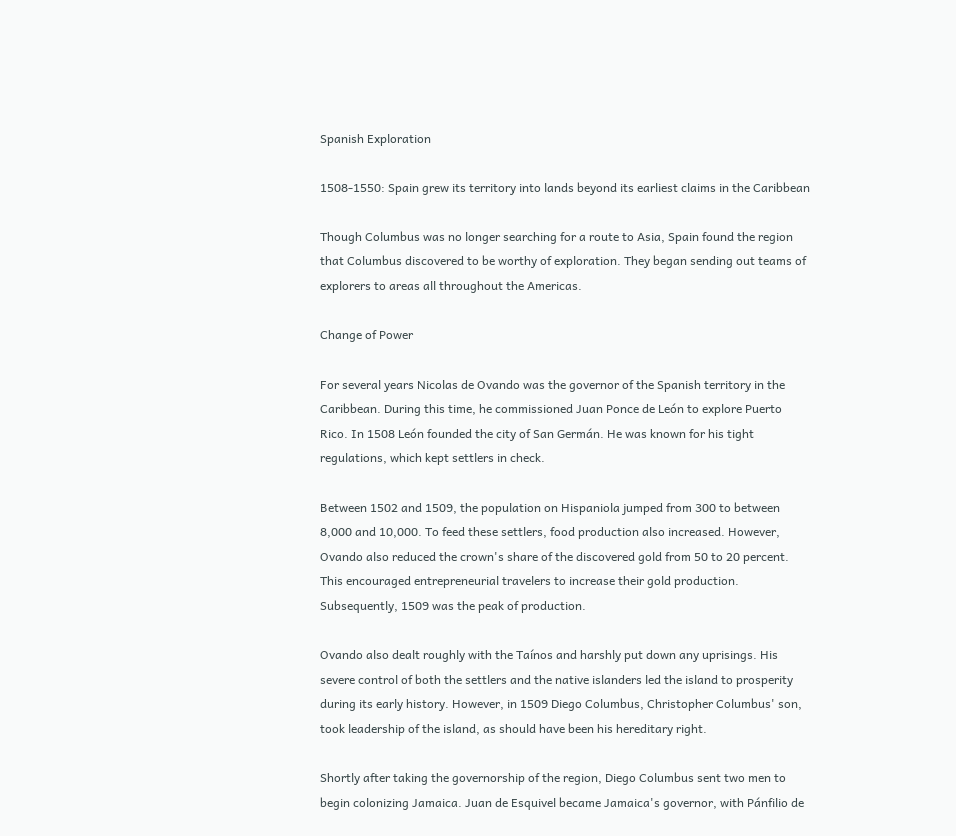Spanish Exploration

1508-1550: Spain grew its territory into lands beyond its earliest claims in the Caribbean

Though Columbus was no longer searching for a route to Asia, Spain found the region that Columbus discovered to be worthy of exploration. They began sending out teams of explorers to areas all throughout the Americas.

Change of Power

For several years Nicolas de Ovando was the governor of the Spanish territory in the Caribbean. During this time, he commissioned Juan Ponce de León to explore Puerto Rico. In 1508 León founded the city of San Germán. He was known for his tight regulations, which kept settlers in check.

Between 1502 and 1509, the population on Hispaniola jumped from 300 to between 8,000 and 10,000. To feed these settlers, food production also increased. However, Ovando also reduced the crown's share of the discovered gold from 50 to 20 percent. This encouraged entrepreneurial travelers to increase their gold production. Subsequently, 1509 was the peak of production.

Ovando also dealt roughly with the Taínos and harshly put down any uprisings. His severe control of both the settlers and the native islanders led the island to prosperity during its early history. However, in 1509 Diego Columbus, Christopher Columbus' son, took leadership of the island, as should have been his hereditary right.

Shortly after taking the governorship of the region, Diego Columbus sent two men to begin colonizing Jamaica. Juan de Esquivel became Jamaica's governor, with Pánfilio de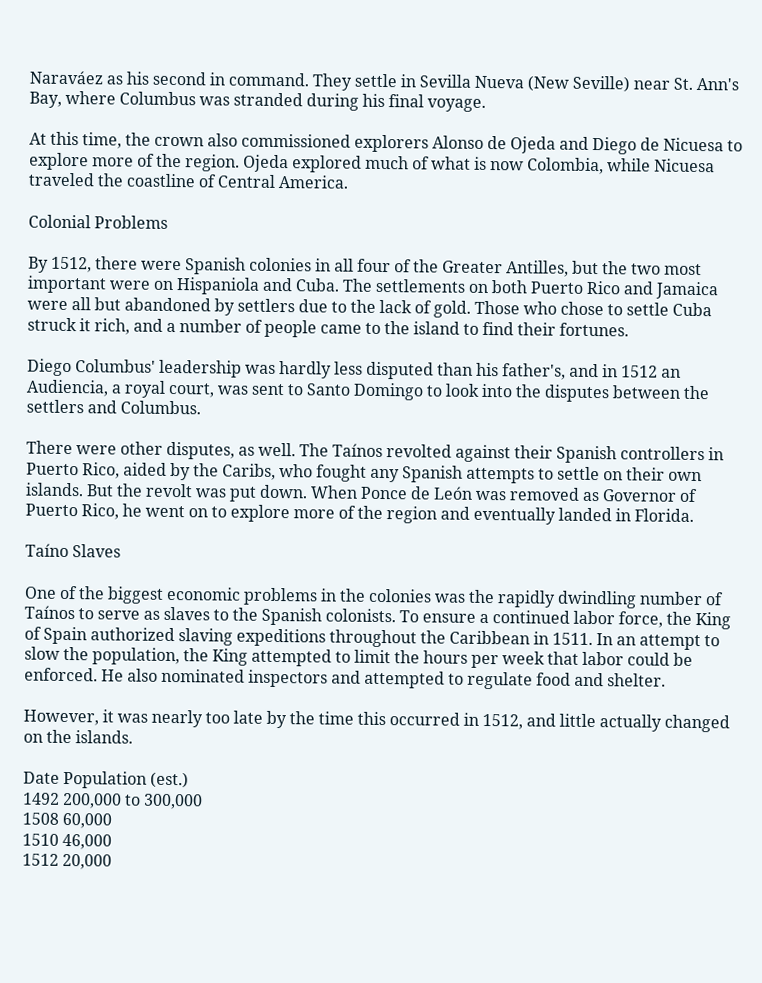Naraváez as his second in command. They settle in Sevilla Nueva (New Seville) near St. Ann's Bay, where Columbus was stranded during his final voyage.

At this time, the crown also commissioned explorers Alonso de Ojeda and Diego de Nicuesa to explore more of the region. Ojeda explored much of what is now Colombia, while Nicuesa traveled the coastline of Central America.

Colonial Problems

By 1512, there were Spanish colonies in all four of the Greater Antilles, but the two most important were on Hispaniola and Cuba. The settlements on both Puerto Rico and Jamaica were all but abandoned by settlers due to the lack of gold. Those who chose to settle Cuba struck it rich, and a number of people came to the island to find their fortunes.

Diego Columbus' leadership was hardly less disputed than his father's, and in 1512 an Audiencia, a royal court, was sent to Santo Domingo to look into the disputes between the settlers and Columbus.

There were other disputes, as well. The Taínos revolted against their Spanish controllers in Puerto Rico, aided by the Caribs, who fought any Spanish attempts to settle on their own islands. But the revolt was put down. When Ponce de León was removed as Governor of Puerto Rico, he went on to explore more of the region and eventually landed in Florida.

Taíno Slaves

One of the biggest economic problems in the colonies was the rapidly dwindling number of Taínos to serve as slaves to the Spanish colonists. To ensure a continued labor force, the King of Spain authorized slaving expeditions throughout the Caribbean in 1511. In an attempt to slow the population, the King attempted to limit the hours per week that labor could be enforced. He also nominated inspectors and attempted to regulate food and shelter.

However, it was nearly too late by the time this occurred in 1512, and little actually changed on the islands.

Date Population (est.)
1492 200,000 to 300,000
1508 60,000
1510 46,000
1512 20,000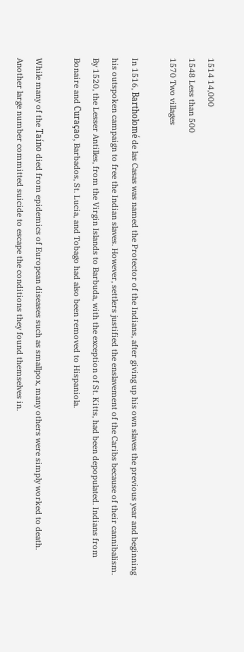1514 14,000
1548 Less than 500
1570 Two villages

In 1516, Bartholomé de las Casas was named the Protector of the Indians, after giving up his own slaves the previous year and beginning his outspoken campaign to free the Indian slaves. However, settlers justified the enslavement of the Caribs because of their cannibalism. By 1520, the Lesser Antilles, from the Virgin Islands to Barbuda, with the exception of St. Kitts, had been depopulated. Indians from Bonaire and Curaçao, Barbados, St. Lucia, and Tobago had also been removed to Hispaniola.

While many of the Taíno died from epidemics of European diseases such as smallpox, many others were simply worked to death. Another large number committed suicide to escape the conditions they found themselves in.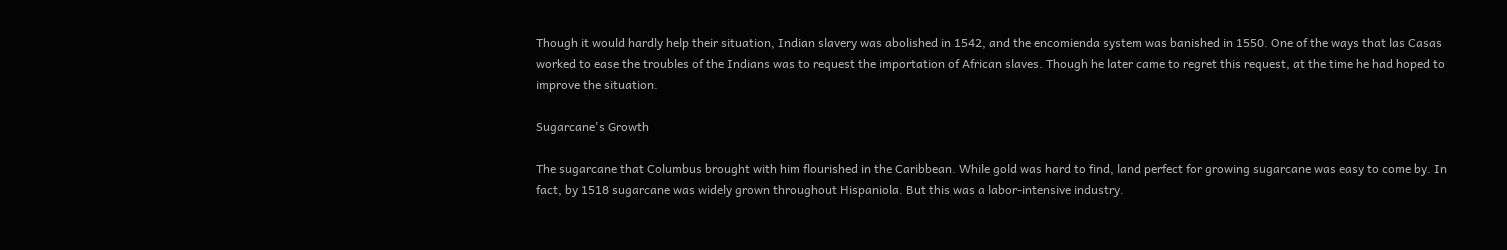Though it would hardly help their situation, Indian slavery was abolished in 1542, and the encomienda system was banished in 1550. One of the ways that las Casas worked to ease the troubles of the Indians was to request the importation of African slaves. Though he later came to regret this request, at the time he had hoped to improve the situation.

Sugarcane's Growth

The sugarcane that Columbus brought with him flourished in the Caribbean. While gold was hard to find, land perfect for growing sugarcane was easy to come by. In fact, by 1518 sugarcane was widely grown throughout Hispaniola. But this was a labor-intensive industry.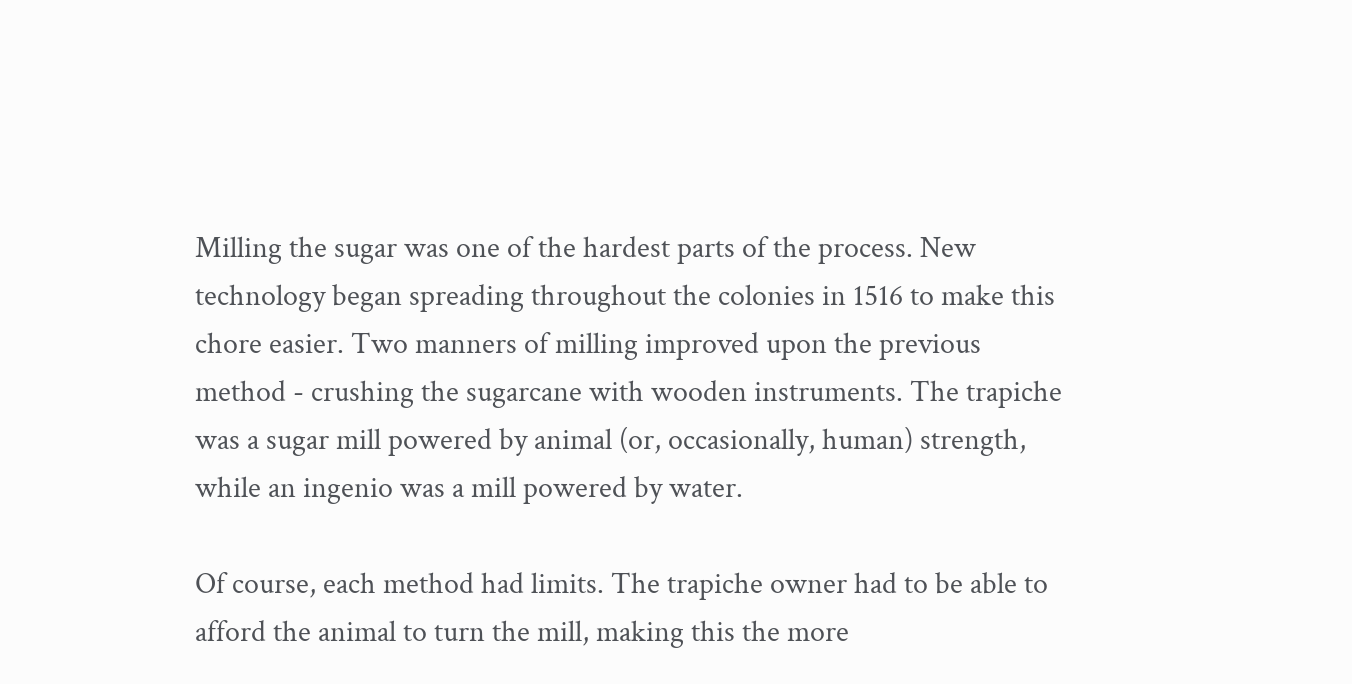Milling the sugar was one of the hardest parts of the process. New technology began spreading throughout the colonies in 1516 to make this chore easier. Two manners of milling improved upon the previous method - crushing the sugarcane with wooden instruments. The trapiche was a sugar mill powered by animal (or, occasionally, human) strength, while an ingenio was a mill powered by water.

Of course, each method had limits. The trapiche owner had to be able to afford the animal to turn the mill, making this the more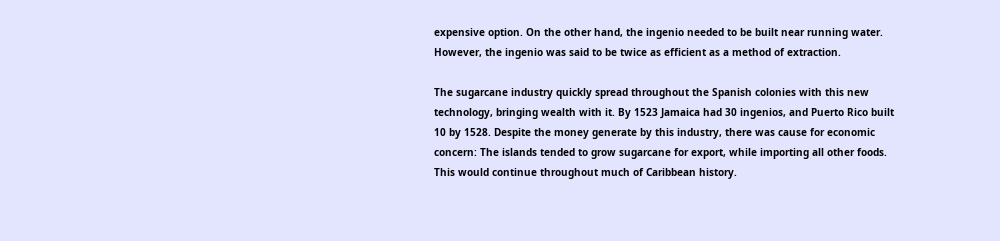expensive option. On the other hand, the ingenio needed to be built near running water. However, the ingenio was said to be twice as efficient as a method of extraction.

The sugarcane industry quickly spread throughout the Spanish colonies with this new technology, bringing wealth with it. By 1523 Jamaica had 30 ingenios, and Puerto Rico built 10 by 1528. Despite the money generate by this industry, there was cause for economic concern: The islands tended to grow sugarcane for export, while importing all other foods. This would continue throughout much of Caribbean history.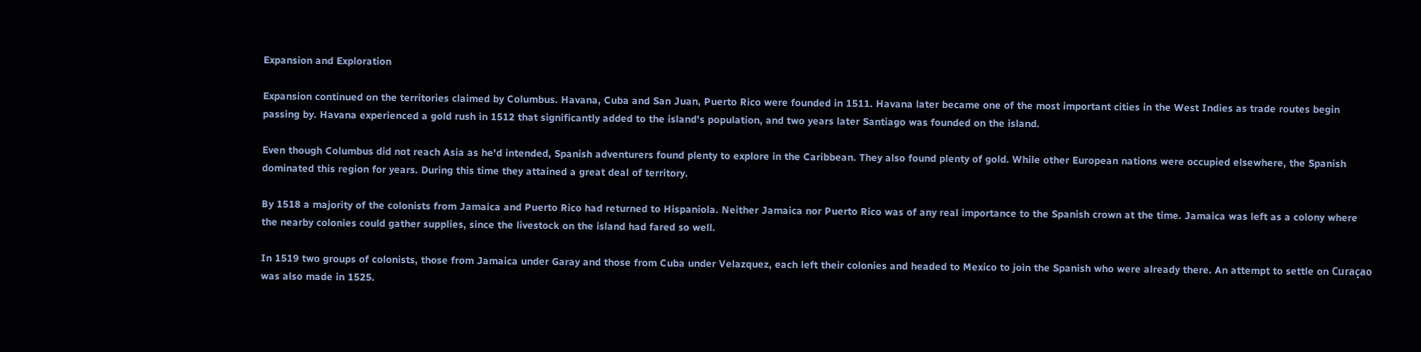Expansion and Exploration

Expansion continued on the territories claimed by Columbus. Havana, Cuba and San Juan, Puerto Rico were founded in 1511. Havana later became one of the most important cities in the West Indies as trade routes begin passing by. Havana experienced a gold rush in 1512 that significantly added to the island's population, and two years later Santiago was founded on the island.

Even though Columbus did not reach Asia as he'd intended, Spanish adventurers found plenty to explore in the Caribbean. They also found plenty of gold. While other European nations were occupied elsewhere, the Spanish dominated this region for years. During this time they attained a great deal of territory.

By 1518 a majority of the colonists from Jamaica and Puerto Rico had returned to Hispaniola. Neither Jamaica nor Puerto Rico was of any real importance to the Spanish crown at the time. Jamaica was left as a colony where the nearby colonies could gather supplies, since the livestock on the island had fared so well.

In 1519 two groups of colonists, those from Jamaica under Garay and those from Cuba under Velazquez, each left their colonies and headed to Mexico to join the Spanish who were already there. An attempt to settle on Curaçao was also made in 1525.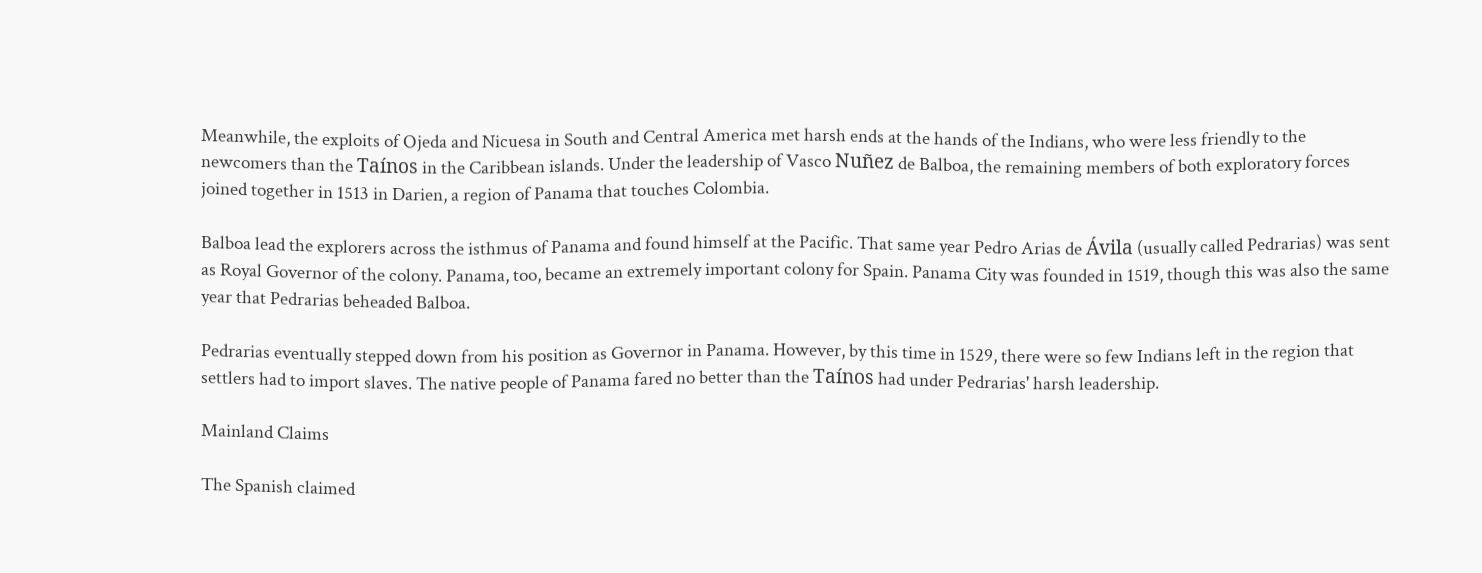Meanwhile, the exploits of Ojeda and Nicuesa in South and Central America met harsh ends at the hands of the Indians, who were less friendly to the newcomers than the Taínos in the Caribbean islands. Under the leadership of Vasco Nuñez de Balboa, the remaining members of both exploratory forces joined together in 1513 in Darien, a region of Panama that touches Colombia.

Balboa lead the explorers across the isthmus of Panama and found himself at the Pacific. That same year Pedro Arias de Ávila (usually called Pedrarias) was sent as Royal Governor of the colony. Panama, too, became an extremely important colony for Spain. Panama City was founded in 1519, though this was also the same year that Pedrarias beheaded Balboa.

Pedrarias eventually stepped down from his position as Governor in Panama. However, by this time in 1529, there were so few Indians left in the region that settlers had to import slaves. The native people of Panama fared no better than the Taínos had under Pedrarias' harsh leadership.

Mainland Claims

The Spanish claimed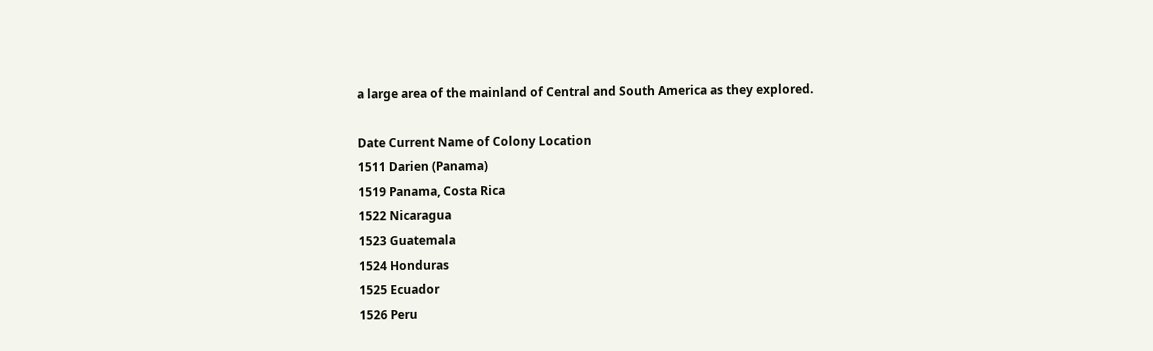a large area of the mainland of Central and South America as they explored.

Date Current Name of Colony Location
1511 Darien (Panama)
1519 Panama, Costa Rica
1522 Nicaragua
1523 Guatemala
1524 Honduras
1525 Ecuador
1526 Peru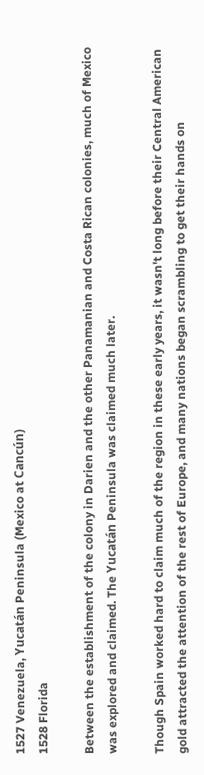1527 Venezuela, Yucatán Peninsula (Mexico at Cancún)
1528 Florida

Between the establishment of the colony in Darien and the other Panamanian and Costa Rican colonies, much of Mexico was explored and claimed. The Yucatán Peninsula was claimed much later.

Though Spain worked hard to claim much of the region in these early years, it wasn't long before their Central American gold attracted the attention of the rest of Europe, and many nations began scrambling to get their hands on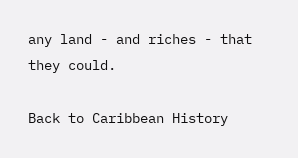any land - and riches - that they could.

Back to Caribbean History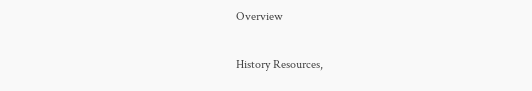Overview

History Resources,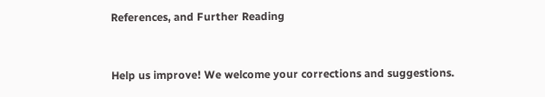References, and Further Reading


Help us improve! We welcome your corrections and suggestions.